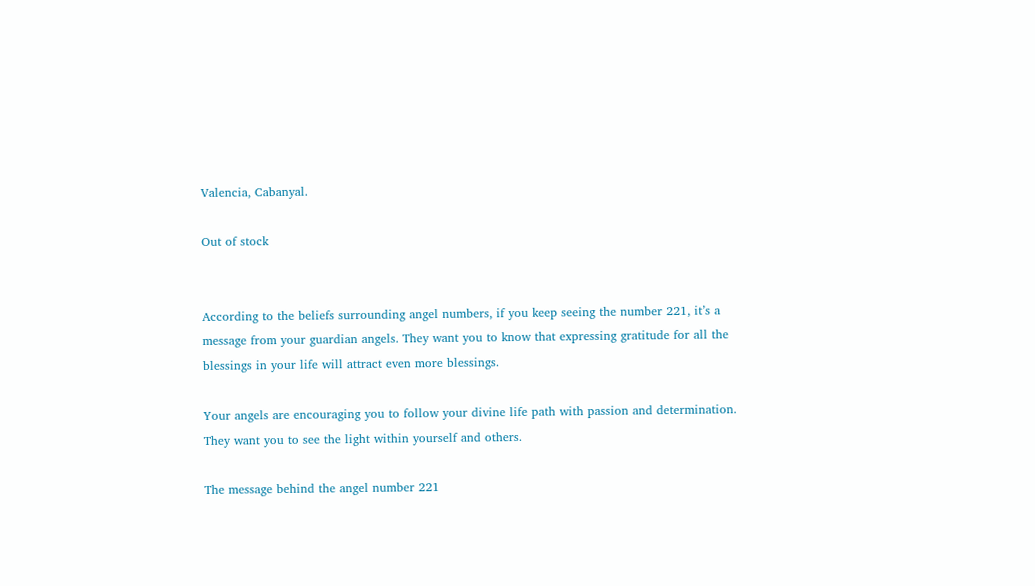Valencia, Cabanyal.

Out of stock


According to the beliefs surrounding angel numbers, if you keep seeing the number 221, it’s a message from your guardian angels. They want you to know that expressing gratitude for all the blessings in your life will attract even more blessings.

Your angels are encouraging you to follow your divine life path with passion and determination. They want you to see the light within yourself and others.

The message behind the angel number 221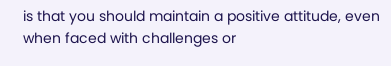is that you should maintain a positive attitude, even when faced with challenges or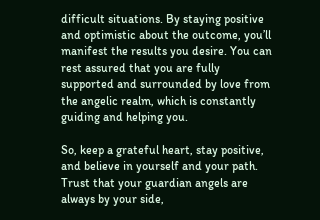difficult situations. By staying positive and optimistic about the outcome, you’ll manifest the results you desire. You can rest assured that you are fully supported and surrounded by love from the angelic realm, which is constantly guiding and helping you.

So, keep a grateful heart, stay positive, and believe in yourself and your path. Trust that your guardian angels are always by your side,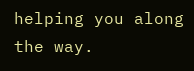helping you along the way.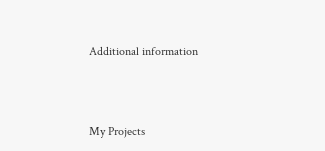Additional information



My Projects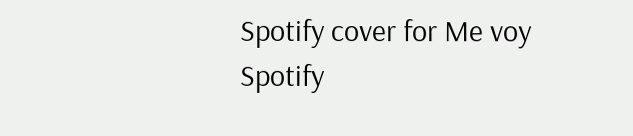Spotify cover for Me voy
Spotify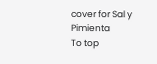cover for Sal y Pimienta
To top